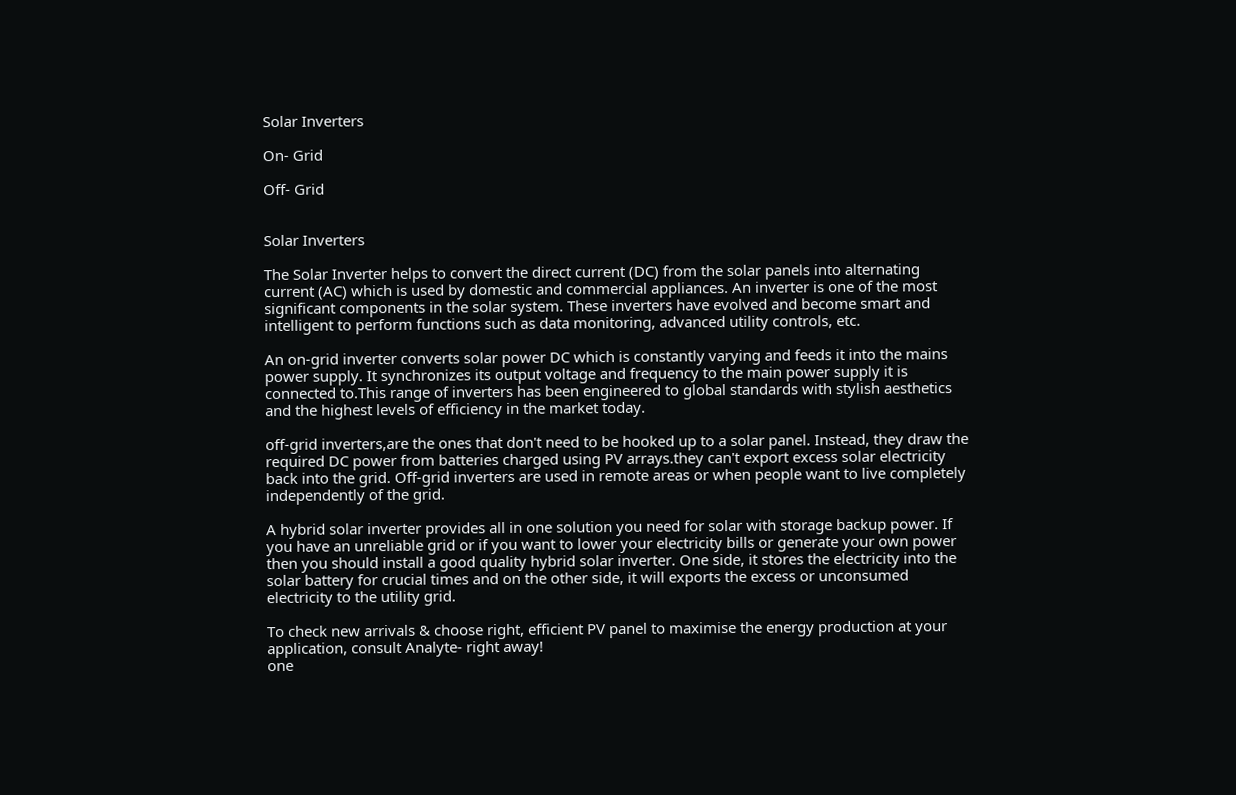Solar Inverters

On- Grid

Off- Grid


Solar Inverters

The Solar Inverter helps to convert the direct current (DC) from the solar panels into alternating current (AC) which is used by domestic and commercial appliances. An inverter is one of the most significant components in the solar system. These inverters have evolved and become smart and intelligent to perform functions such as data monitoring, advanced utility controls, etc.

An on-grid inverter converts solar power DC which is constantly varying and feeds it into the mains power supply. It synchronizes its output voltage and frequency to the main power supply it is connected to.This range of inverters has been engineered to global standards with stylish aesthetics and the highest levels of efficiency in the market today.

off-grid inverters,are the ones that don't need to be hooked up to a solar panel. Instead, they draw the required DC power from batteries charged using PV arrays.they can't export excess solar electricity back into the grid. Off-grid inverters are used in remote areas or when people want to live completely independently of the grid.

A hybrid solar inverter provides all in one solution you need for solar with storage backup power. If you have an unreliable grid or if you want to lower your electricity bills or generate your own power then you should install a good quality hybrid solar inverter. One side, it stores the electricity into the solar battery for crucial times and on the other side, it will exports the excess or unconsumed electricity to the utility grid.

To check new arrivals & choose right, efficient PV panel to maximise the energy production at your application, consult Analyte- right away!
one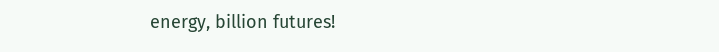energy, billion futures!